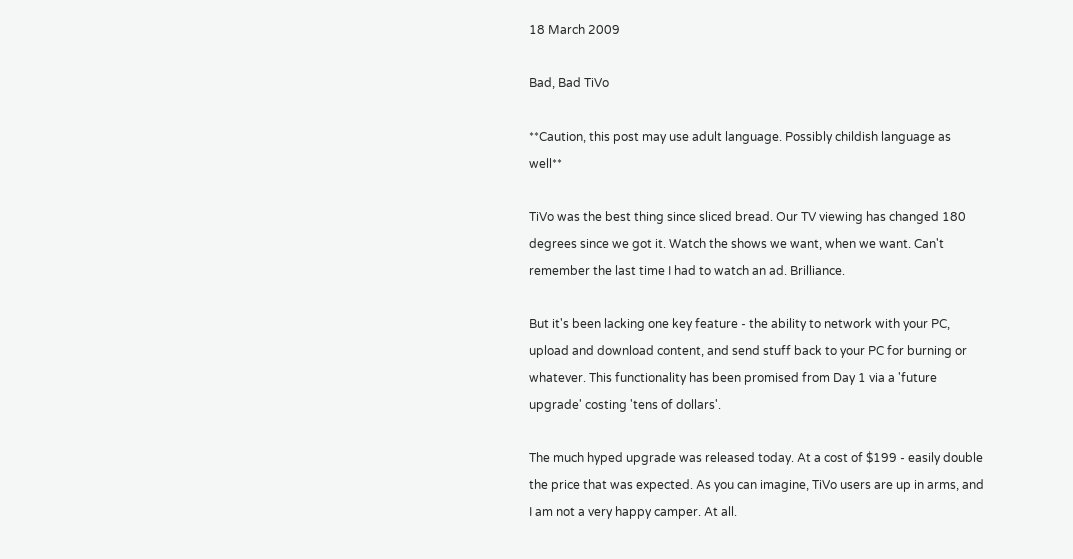18 March 2009

Bad, Bad TiVo

**Caution, this post may use adult language. Possibly childish language as well**

TiVo was the best thing since sliced bread. Our TV viewing has changed 180 degrees since we got it. Watch the shows we want, when we want. Can't remember the last time I had to watch an ad. Brilliance.

But it's been lacking one key feature - the ability to network with your PC, upload and download content, and send stuff back to your PC for burning or whatever. This functionality has been promised from Day 1 via a 'future upgrade' costing 'tens of dollars'.

The much hyped upgrade was released today. At a cost of $199 - easily double the price that was expected. As you can imagine, TiVo users are up in arms, and I am not a very happy camper. At all.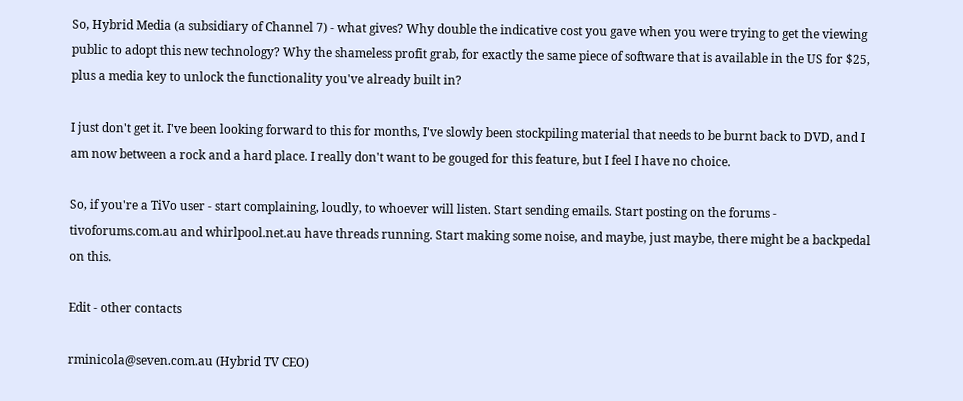So, Hybrid Media (a subsidiary of Channel 7) - what gives? Why double the indicative cost you gave when you were trying to get the viewing public to adopt this new technology? Why the shameless profit grab, for exactly the same piece of software that is available in the US for $25, plus a media key to unlock the functionality you've already built in?

I just don't get it. I've been looking forward to this for months, I've slowly been stockpiling material that needs to be burnt back to DVD, and I am now between a rock and a hard place. I really don't want to be gouged for this feature, but I feel I have no choice.

So, if you're a TiVo user - start complaining, loudly, to whoever will listen. Start sending emails. Start posting on the forums - tivoforums.com.au and whirlpool.net.au have threads running. Start making some noise, and maybe, just maybe, there might be a backpedal on this.

Edit - other contacts

rminicola@seven.com.au (Hybrid TV CEO)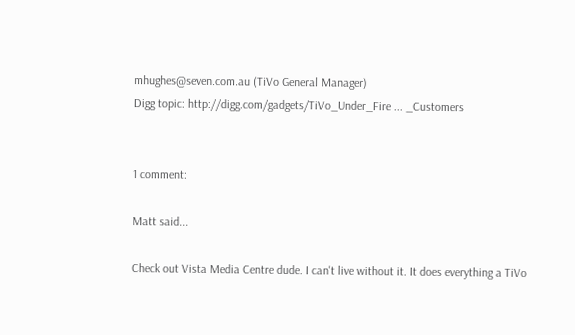mhughes@seven.com.au (TiVo General Manager)
Digg topic: http://digg.com/gadgets/TiVo_Under_Fire ... _Customers


1 comment:

Matt said...

Check out Vista Media Centre dude. I can't live without it. It does everything a TiVo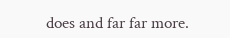does and far far more.